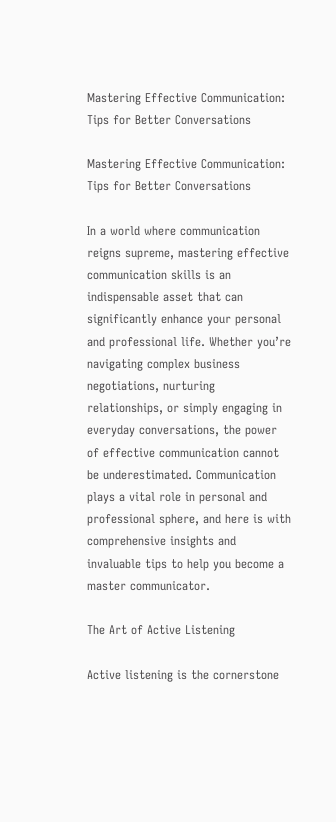Mastering Effective Communication: Tips for Better Conversations

Mastering Effective Communication: Tips for Better Conversations

In a world where communication reigns supreme, mastering effective communication skills is an indispensable asset that can significantly enhance your personal and professional life. Whether you’re navigating complex business negotiations, nurturing relationships, or simply engaging in everyday conversations, the power of effective communication cannot be underestimated. Communication plays a vital role in personal and professional sphere, and here is with comprehensive insights and invaluable tips to help you become a master communicator.

The Art of Active Listening

Active listening is the cornerstone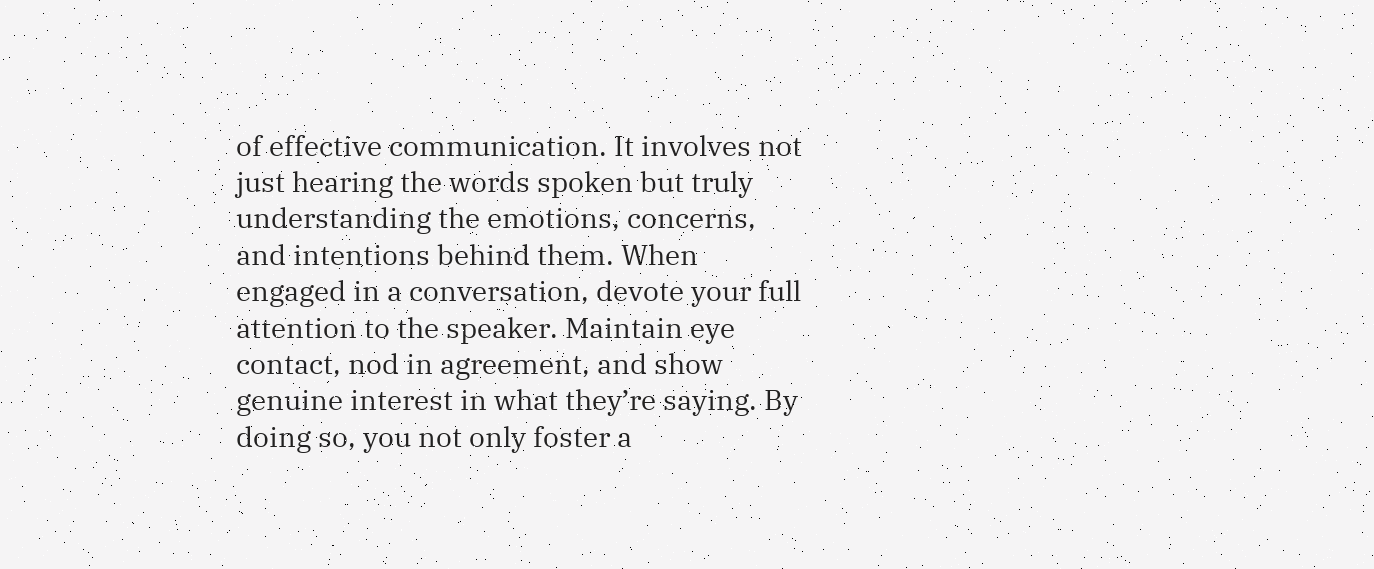of effective communication. It involves not just hearing the words spoken but truly understanding the emotions, concerns, and intentions behind them. When engaged in a conversation, devote your full attention to the speaker. Maintain eye contact, nod in agreement, and show genuine interest in what they’re saying. By doing so, you not only foster a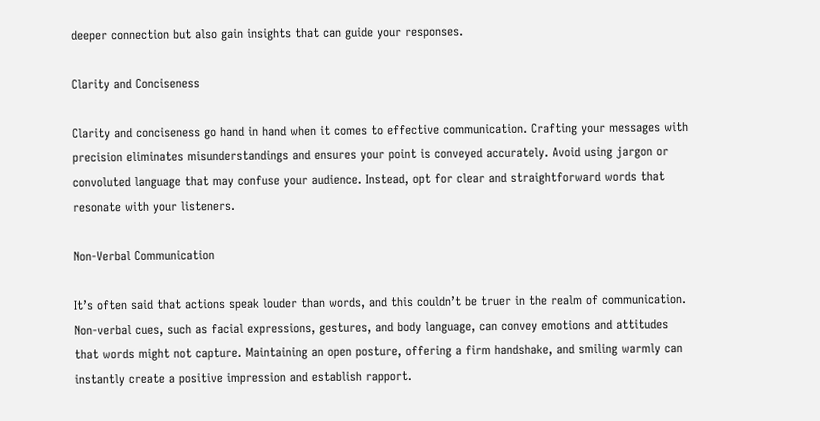deeper connection but also gain insights that can guide your responses.

Clarity and Conciseness

Clarity and conciseness go hand in hand when it comes to effective communication. Crafting your messages with precision eliminates misunderstandings and ensures your point is conveyed accurately. Avoid using jargon or convoluted language that may confuse your audience. Instead, opt for clear and straightforward words that resonate with your listeners.

Non-Verbal Communication

It’s often said that actions speak louder than words, and this couldn’t be truer in the realm of communication. Non-verbal cues, such as facial expressions, gestures, and body language, can convey emotions and attitudes that words might not capture. Maintaining an open posture, offering a firm handshake, and smiling warmly can instantly create a positive impression and establish rapport.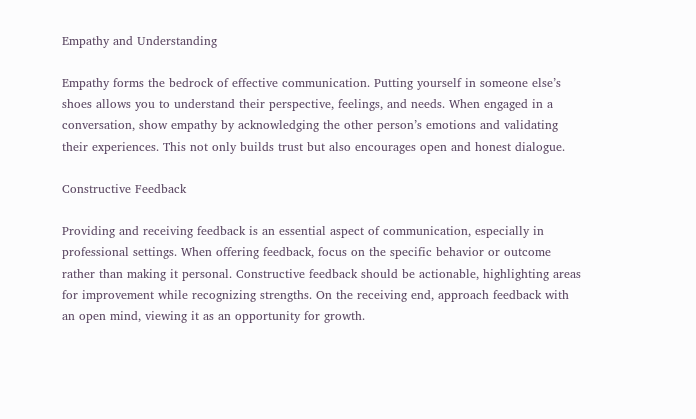Empathy and Understanding

Empathy forms the bedrock of effective communication. Putting yourself in someone else’s shoes allows you to understand their perspective, feelings, and needs. When engaged in a conversation, show empathy by acknowledging the other person’s emotions and validating their experiences. This not only builds trust but also encourages open and honest dialogue.

Constructive Feedback

Providing and receiving feedback is an essential aspect of communication, especially in professional settings. When offering feedback, focus on the specific behavior or outcome rather than making it personal. Constructive feedback should be actionable, highlighting areas for improvement while recognizing strengths. On the receiving end, approach feedback with an open mind, viewing it as an opportunity for growth.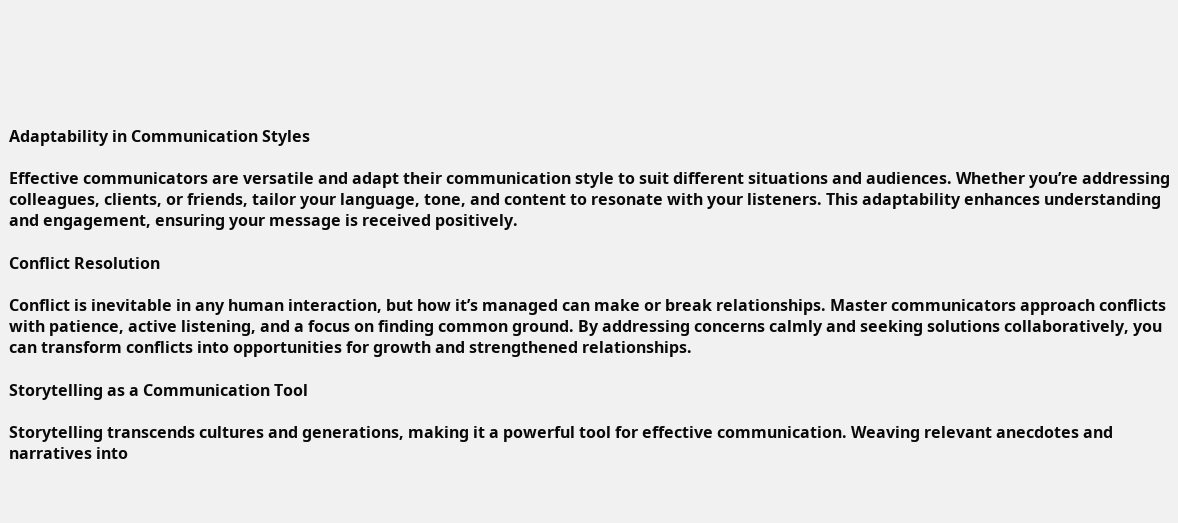Adaptability in Communication Styles

Effective communicators are versatile and adapt their communication style to suit different situations and audiences. Whether you’re addressing colleagues, clients, or friends, tailor your language, tone, and content to resonate with your listeners. This adaptability enhances understanding and engagement, ensuring your message is received positively.

Conflict Resolution

Conflict is inevitable in any human interaction, but how it’s managed can make or break relationships. Master communicators approach conflicts with patience, active listening, and a focus on finding common ground. By addressing concerns calmly and seeking solutions collaboratively, you can transform conflicts into opportunities for growth and strengthened relationships.

Storytelling as a Communication Tool

Storytelling transcends cultures and generations, making it a powerful tool for effective communication. Weaving relevant anecdotes and narratives into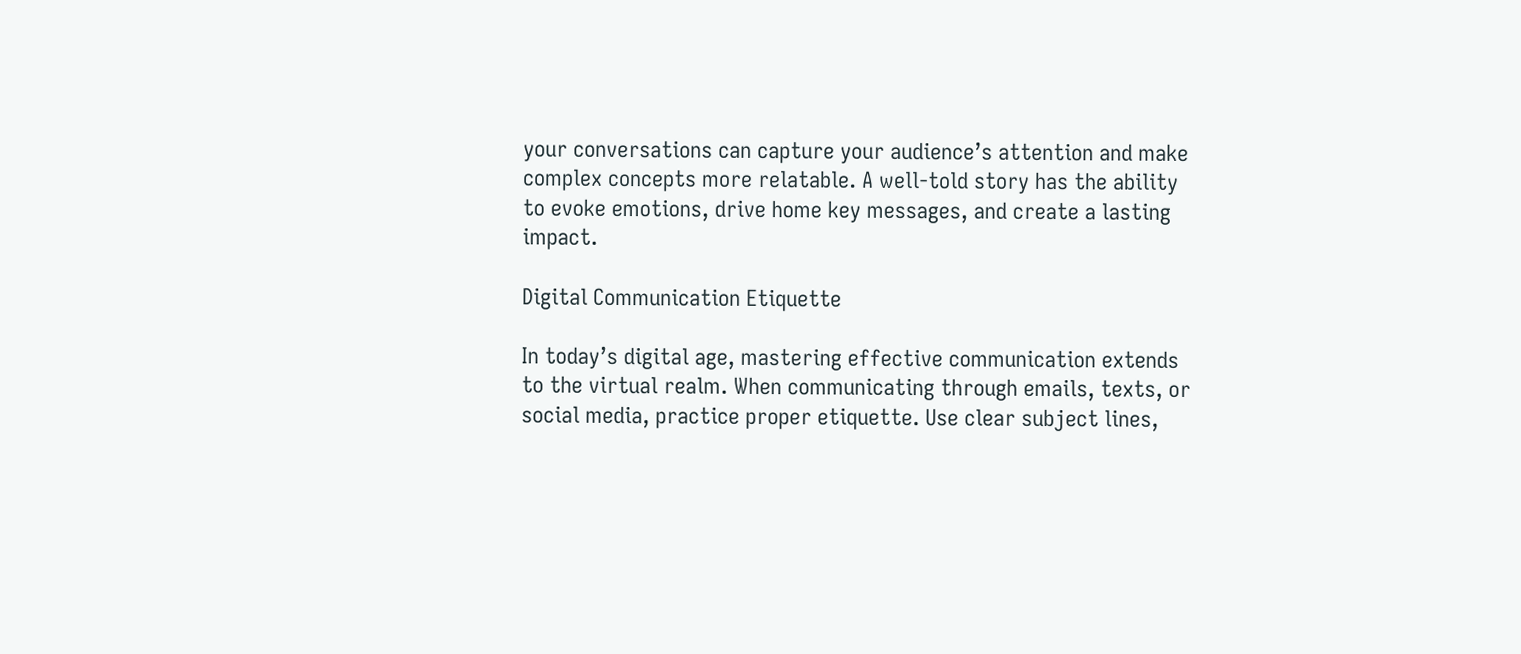your conversations can capture your audience’s attention and make complex concepts more relatable. A well-told story has the ability to evoke emotions, drive home key messages, and create a lasting impact.

Digital Communication Etiquette

In today’s digital age, mastering effective communication extends to the virtual realm. When communicating through emails, texts, or social media, practice proper etiquette. Use clear subject lines,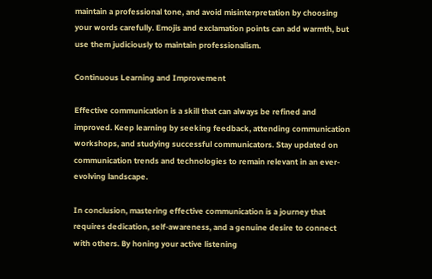maintain a professional tone, and avoid misinterpretation by choosing your words carefully. Emojis and exclamation points can add warmth, but use them judiciously to maintain professionalism.

Continuous Learning and Improvement

Effective communication is a skill that can always be refined and improved. Keep learning by seeking feedback, attending communication workshops, and studying successful communicators. Stay updated on communication trends and technologies to remain relevant in an ever-evolving landscape.

In conclusion, mastering effective communication is a journey that requires dedication, self-awareness, and a genuine desire to connect with others. By honing your active listening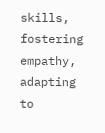skills, fostering empathy, adapting to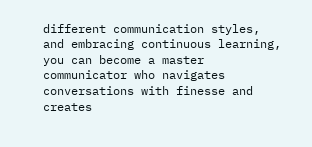different communication styles, and embracing continuous learning, you can become a master communicator who navigates conversations with finesse and creates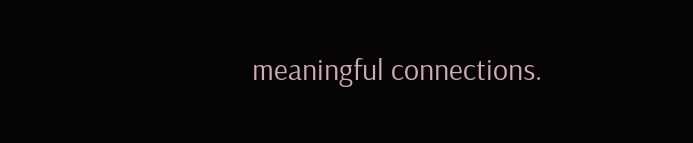meaningful connections.